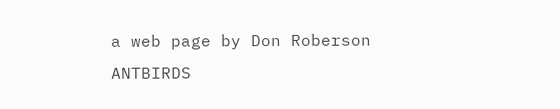a web page by Don Roberson
ANTBIRDS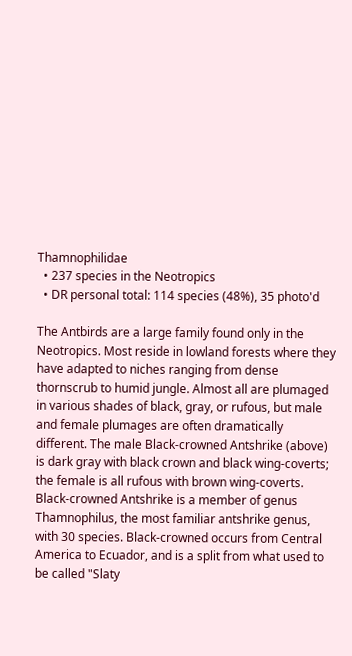Thamnophilidae
  • 237 species in the Neotropics
  • DR personal total: 114 species (48%), 35 photo'd

The Antbirds are a large family found only in the Neotropics. Most reside in lowland forests where they have adapted to niches ranging from dense thornscrub to humid jungle. Almost all are plumaged in various shades of black, gray, or rufous, but male and female plumages are often dramatically different. The male Black-crowned Antshrike (above) is dark gray with black crown and black wing-coverts; the female is all rufous with brown wing-coverts. Black-crowned Antshrike is a member of genus Thamnophilus, the most familiar antshrike genus, with 30 species. Black-crowned occurs from Central America to Ecuador, and is a split from what used to be called "Slaty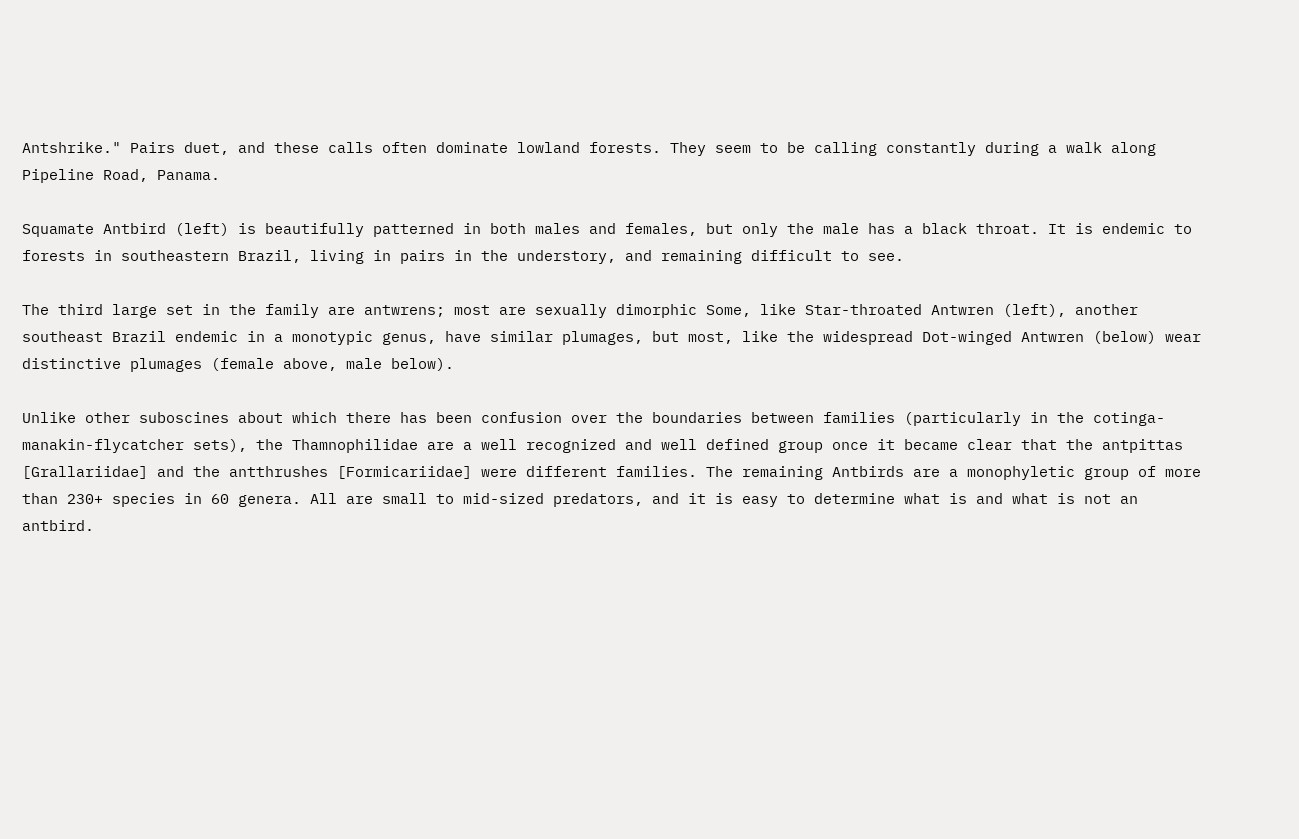Antshrike." Pairs duet, and these calls often dominate lowland forests. They seem to be calling constantly during a walk along Pipeline Road, Panama.

Squamate Antbird (left) is beautifully patterned in both males and females, but only the male has a black throat. It is endemic to forests in southeastern Brazil, living in pairs in the understory, and remaining difficult to see.

The third large set in the family are antwrens; most are sexually dimorphic Some, like Star-throated Antwren (left), another southeast Brazil endemic in a monotypic genus, have similar plumages, but most, like the widespread Dot-winged Antwren (below) wear distinctive plumages (female above, male below).

Unlike other suboscines about which there has been confusion over the boundaries between families (particularly in the cotinga-manakin-flycatcher sets), the Thamnophilidae are a well recognized and well defined group once it became clear that the antpittas [Grallariidae] and the antthrushes [Formicariidae] were different families. The remaining Antbirds are a monophyletic group of more than 230+ species in 60 genera. All are small to mid-sized predators, and it is easy to determine what is and what is not an antbird.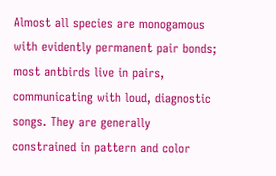Almost all species are monogamous with evidently permanent pair bonds; most antbirds live in pairs, communicating with loud, diagnostic songs. They are generally constrained in pattern and color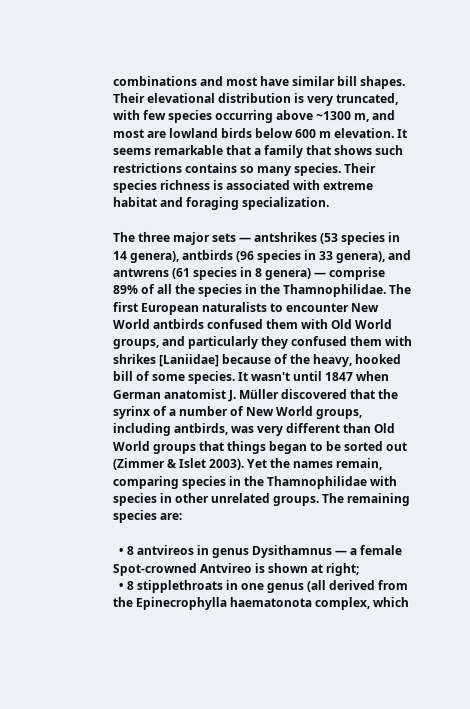combinations and most have similar bill shapes. Their elevational distribution is very truncated, with few species occurring above ~1300 m, and most are lowland birds below 600 m elevation. It seems remarkable that a family that shows such restrictions contains so many species. Their species richness is associated with extreme habitat and foraging specialization.

The three major sets — antshrikes (53 species in 14 genera), antbirds (96 species in 33 genera), and antwrens (61 species in 8 genera) — comprise 89% of all the species in the Thamnophilidae. The first European naturalists to encounter New World antbirds confused them with Old World groups, and particularly they confused them with shrikes [Laniidae] because of the heavy, hooked bill of some species. It wasn't until 1847 when German anatomist J. Müller discovered that the syrinx of a number of New World groups, including antbirds, was very different than Old World groups that things began to be sorted out (Zimmer & Islet 2003). Yet the names remain, comparing species in the Thamnophilidae with species in other unrelated groups. The remaining species are:

  • 8 antvireos in genus Dysithamnus — a female Spot-crowned Antvireo is shown at right;
  • 8 stipplethroats in one genus (all derived from the Epinecrophylla haematonota complex, which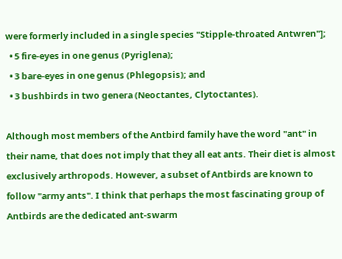were formerly included in a single species "Stipple-throated Antwren"];
  • 5 fire-eyes in one genus (Pyriglena);
  • 3 bare-eyes in one genus (Phlegopsis); and
  • 3 bushbirds in two genera (Neoctantes, Clytoctantes).

Although most members of the Antbird family have the word "ant" in their name, that does not imply that they all eat ants. Their diet is almost exclusively arthropods. However, a subset of Antbirds are known to follow "army ants". I think that perhaps the most fascinating group of Antbirds are the dedicated ant-swarm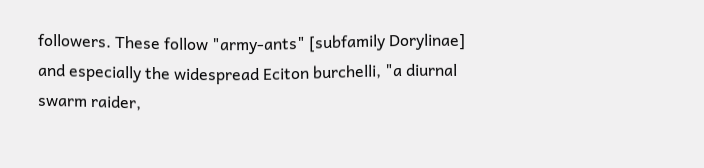followers. These follow "army-ants" [subfamily Dorylinae] and especially the widespread Eciton burchelli, "a diurnal swarm raider,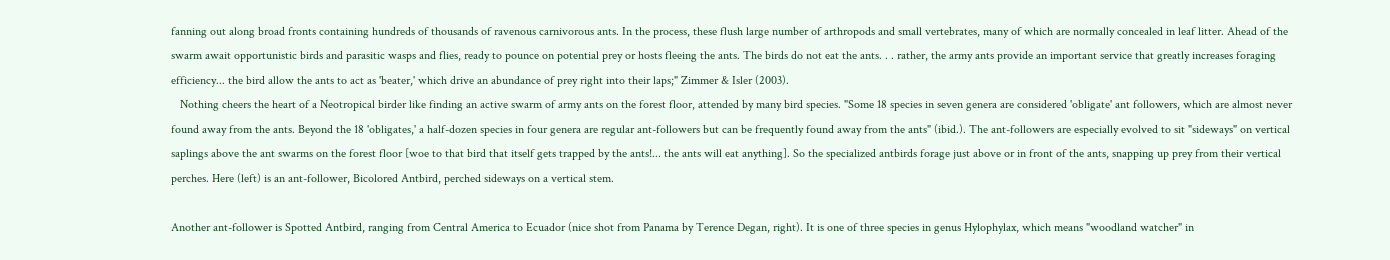fanning out along broad fronts containing hundreds of thousands of ravenous carnivorous ants. In the process, these flush large number of arthropods and small vertebrates, many of which are normally concealed in leaf litter. Ahead of the swarm await opportunistic birds and parasitic wasps and flies, ready to pounce on potential prey or hosts fleeing the ants. The birds do not eat the ants. . . rather, the army ants provide an important service that greatly increases foraging efficiency... the bird allow the ants to act as 'beater,' which drive an abundance of prey right into their laps;" Zimmer & Isler (2003).
   Nothing cheers the heart of a Neotropical birder like finding an active swarm of army ants on the forest floor, attended by many bird species. "Some 18 species in seven genera are considered 'obligate' ant followers, which are almost never found away from the ants. Beyond the 18 'obligates,' a half-dozen species in four genera are regular ant-followers but can be frequently found away from the ants" (ibid.). The ant-followers are especially evolved to sit "sideways" on vertical saplings above the ant swarms on the forest floor [woe to that bird that itself gets trapped by the ants!... the ants will eat anything]. So the specialized antbirds forage just above or in front of the ants, snapping up prey from their vertical perches. Here (left) is an ant-follower, Bicolored Antbird, perched sideways on a vertical stem.

Another ant-follower is Spotted Antbird, ranging from Central America to Ecuador (nice shot from Panama by Terence Degan, right). It is one of three species in genus Hylophylax, which means "woodland watcher" in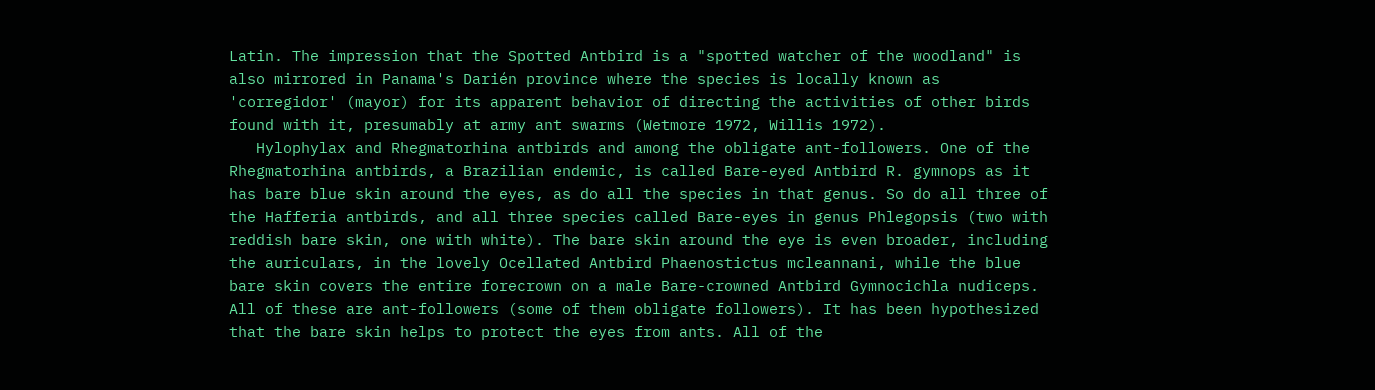Latin. The impression that the Spotted Antbird is a "spotted watcher of the woodland" is also mirrored in Panama's Darién province where the species is locally known as 'corregidor' (mayor) for its apparent behavior of directing the activities of other birds found with it, presumably at army ant swarms (Wetmore 1972, Willis 1972).
   Hylophylax and Rhegmatorhina antbirds and among the obligate ant-followers. One of the Rhegmatorhina antbirds, a Brazilian endemic, is called Bare-eyed Antbird R. gymnops as it has bare blue skin around the eyes, as do all the species in that genus. So do all three of the Hafferia antbirds, and all three species called Bare-eyes in genus Phlegopsis (two with reddish bare skin, one with white). The bare skin around the eye is even broader, including the auriculars, in the lovely Ocellated Antbird Phaenostictus mcleannani, while the blue bare skin covers the entire forecrown on a male Bare-crowned Antbird Gymnocichla nudiceps. All of these are ant-followers (some of them obligate followers). It has been hypothesized that the bare skin helps to protect the eyes from ants. All of the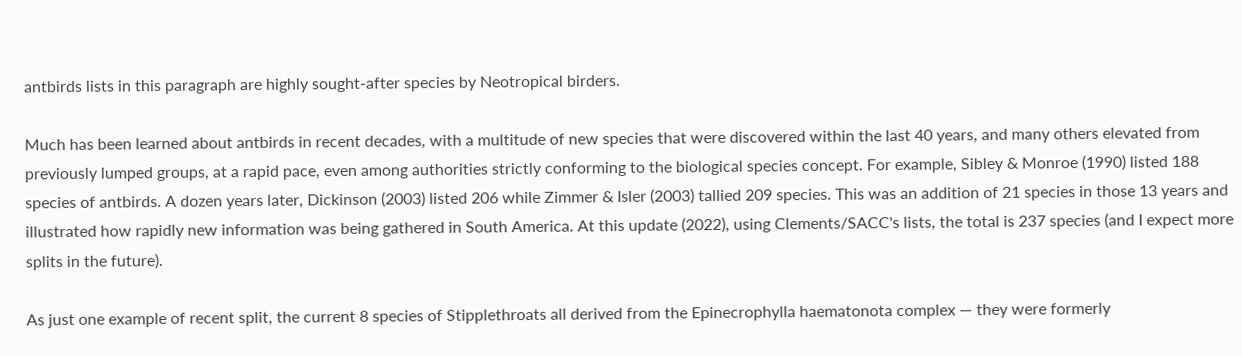antbirds lists in this paragraph are highly sought-after species by Neotropical birders.

Much has been learned about antbirds in recent decades, with a multitude of new species that were discovered within the last 40 years, and many others elevated from previously lumped groups, at a rapid pace, even among authorities strictly conforming to the biological species concept. For example, Sibley & Monroe (1990) listed 188 species of antbirds. A dozen years later, Dickinson (2003) listed 206 while Zimmer & Isler (2003) tallied 209 species. This was an addition of 21 species in those 13 years and illustrated how rapidly new information was being gathered in South America. At this update (2022), using Clements/SACC's lists, the total is 237 species (and I expect more splits in the future).

As just one example of recent split, the current 8 species of Stipplethroats all derived from the Epinecrophylla haematonota complex — they were formerly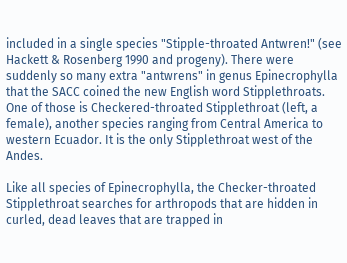included in a single species "Stipple-throated Antwren!" (see Hackett & Rosenberg 1990 and progeny). There were suddenly so many extra "antwrens" in genus Epinecrophylla that the SACC coined the new English word Stipplethroats. One of those is Checkered-throated Stipplethroat (left, a female), another species ranging from Central America to western Ecuador. It is the only Stipplethroat west of the Andes.

Like all species of Epinecrophylla, the Checker-throated Stipplethroat searches for arthropods that are hidden in curled, dead leaves that are trapped in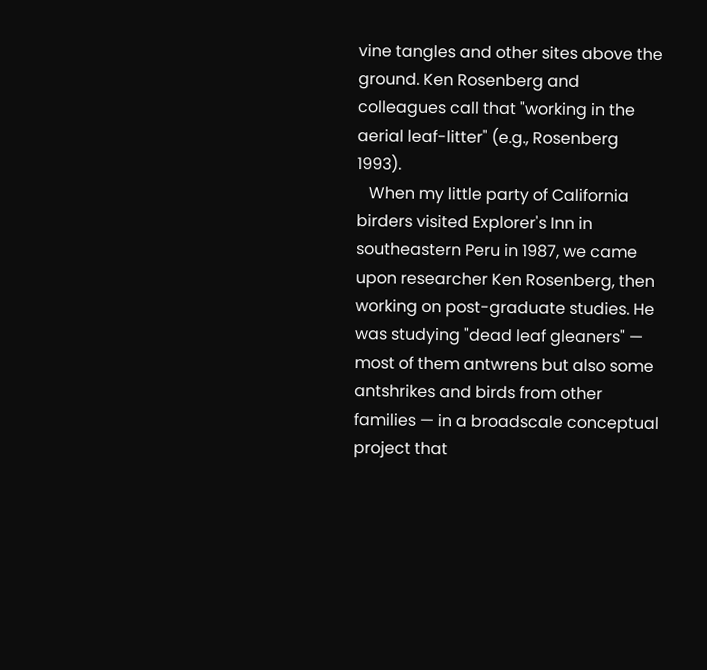vine tangles and other sites above the ground. Ken Rosenberg and colleagues call that "working in the aerial leaf-litter" (e.g., Rosenberg 1993).
   When my little party of California birders visited Explorer's Inn in southeastern Peru in 1987, we came upon researcher Ken Rosenberg, then working on post-graduate studies. He was studying "dead leaf gleaners" — most of them antwrens but also some antshrikes and birds from other families — in a broadscale conceptual project that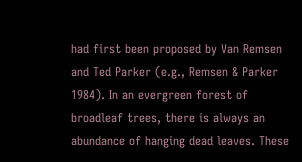had first been proposed by Van Remsen and Ted Parker (e.g., Remsen & Parker 1984). In an evergreen forest of broadleaf trees, there is always an abundance of hanging dead leaves. These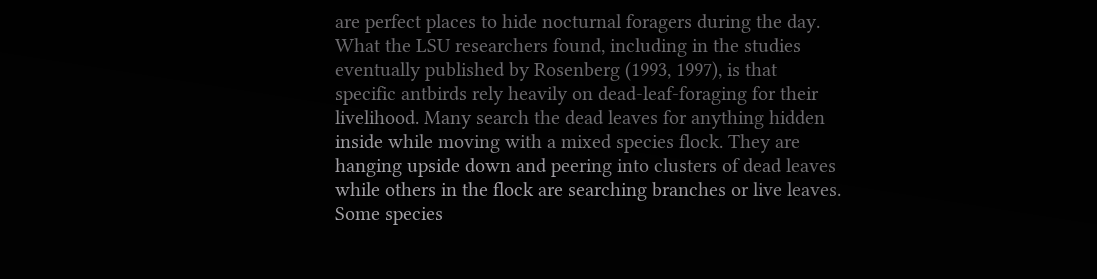are perfect places to hide nocturnal foragers during the day. What the LSU researchers found, including in the studies eventually published by Rosenberg (1993, 1997), is that specific antbirds rely heavily on dead-leaf-foraging for their livelihood. Many search the dead leaves for anything hidden inside while moving with a mixed species flock. They are hanging upside down and peering into clusters of dead leaves while others in the flock are searching branches or live leaves. Some species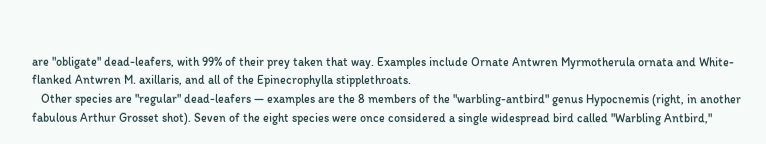are "obligate" dead-leafers, with 99% of their prey taken that way. Examples include Ornate Antwren Myrmotherula ornata and White-flanked Antwren M. axillaris, and all of the Epinecrophylla stipplethroats.
   Other species are "regular" dead-leafers — examples are the 8 members of the "warbling-antbird" genus Hypocnemis (right, in another fabulous Arthur Grosset shot). Seven of the eight species were once considered a single widespread bird called "Warbling Antbird,"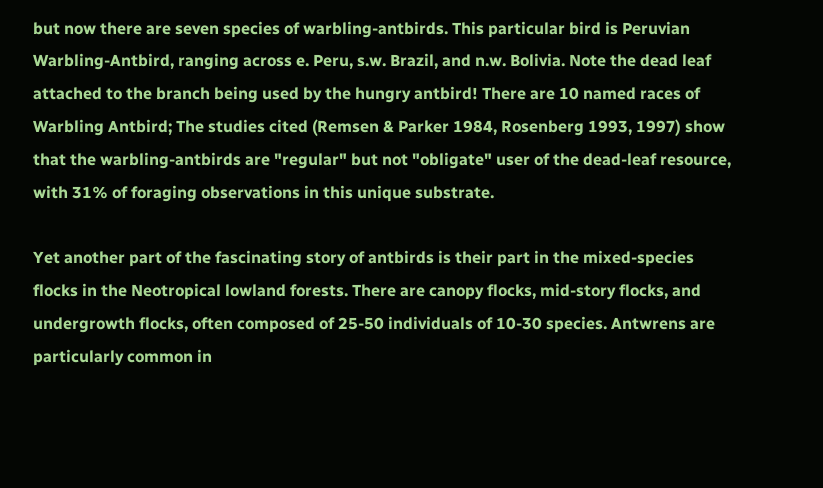but now there are seven species of warbling-antbirds. This particular bird is Peruvian Warbling-Antbird, ranging across e. Peru, s.w. Brazil, and n.w. Bolivia. Note the dead leaf attached to the branch being used by the hungry antbird! There are 10 named races of Warbling Antbird; The studies cited (Remsen & Parker 1984, Rosenberg 1993, 1997) show that the warbling-antbirds are "regular" but not "obligate" user of the dead-leaf resource, with 31% of foraging observations in this unique substrate.

Yet another part of the fascinating story of antbirds is their part in the mixed-species flocks in the Neotropical lowland forests. There are canopy flocks, mid-story flocks, and undergrowth flocks, often composed of 25-50 individuals of 10-30 species. Antwrens are particularly common in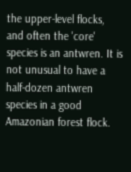the upper-level flocks, and often the 'core' species is an antwren. It is not unusual to have a half-dozen antwren species in a good Amazonian forest flock.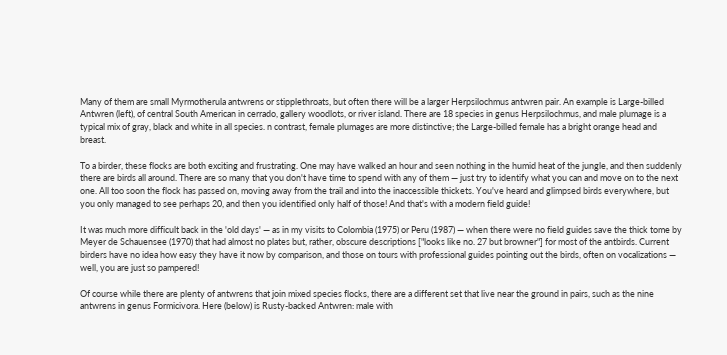Many of them are small Myrmotherula antwrens or stipplethroats, but often there will be a larger Herpsilochmus antwren pair. An example is Large-billed Antwren (left), of central South American in cerrado, gallery woodlots, or river island. There are 18 species in genus Herpsilochmus, and male plumage is a typical mix of gray, black and white in all species. n contrast, female plumages are more distinctive; the Large-billed female has a bright orange head and breast.

To a birder, these flocks are both exciting and frustrating. One may have walked an hour and seen nothing in the humid heat of the jungle, and then suddenly there are birds all around. There are so many that you don't have time to spend with any of them — just try to identify what you can and move on to the next one. All too soon the flock has passed on, moving away from the trail and into the inaccessible thickets. You've heard and glimpsed birds everywhere, but you only managed to see perhaps 20, and then you identified only half of those! And that's with a modern field guide!

It was much more difficult back in the 'old days' — as in my visits to Colombia (1975) or Peru (1987) — when there were no field guides save the thick tome by Meyer de Schauensee (1970) that had almost no plates but, rather, obscure descriptions ["looks like no. 27 but browner"] for most of the antbirds. Current birders have no idea how easy they have it now by comparison, and those on tours with professional guides pointing out the birds, often on vocalizations — well, you are just so pampered!

Of course while there are plenty of antwrens that join mixed species flocks, there are a different set that live near the ground in pairs, such as the nine antwrens in genus Formicivora. Here (below) is Rusty-backed Antwren: male with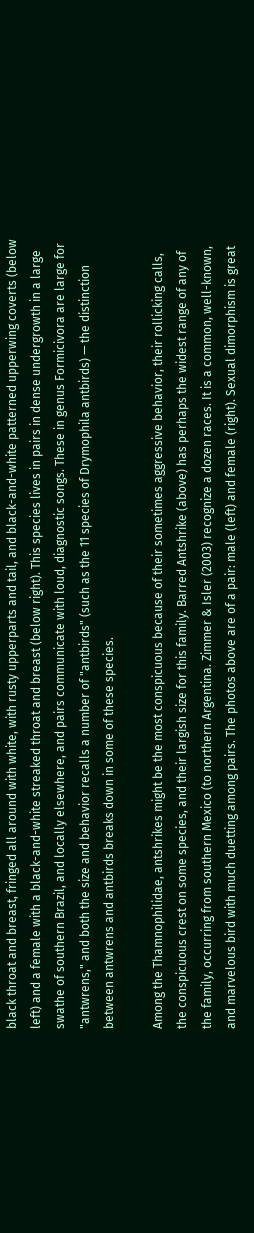black throat and breast, fringed all around with white, with rusty upperparts and tail, and black-and-white patterned upperwing coverts (below left) and a female with a black-and-white streaked throat and breast (below right). This species lives in pairs in dense undergrowth in a large swathe of southern Brazil, and locally elsewhere, and pairs communicate with loud, diagnostic songs. These in genus Formicivora are large for "antwrens," and both the size and behavior recalls a number of "antbirds" (such as the 11 species of Drymophila antbirds) — the distinction between antwrens and antbirds breaks down in some of these species.

Among the Thamnophilidae, antshrikes might be the most conspicuous because of their sometimes aggressive behavior, their rollicking calls, the conspicuous crest on some species, and their largish size for this family. Barred Antshrike (above) has perhaps the widest range of any of the family, occurring from southern Mexico (to northern Argentina. Zimmer & Isler (2003) recognize a dozen races. It is a common, well-known, and marvelous bird with much duetting among pairs. The photos above are of a pair: male (left) and female (right). Sexual dimorphism is great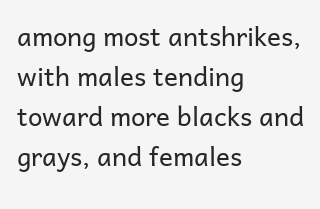among most antshrikes, with males tending toward more blacks and grays, and females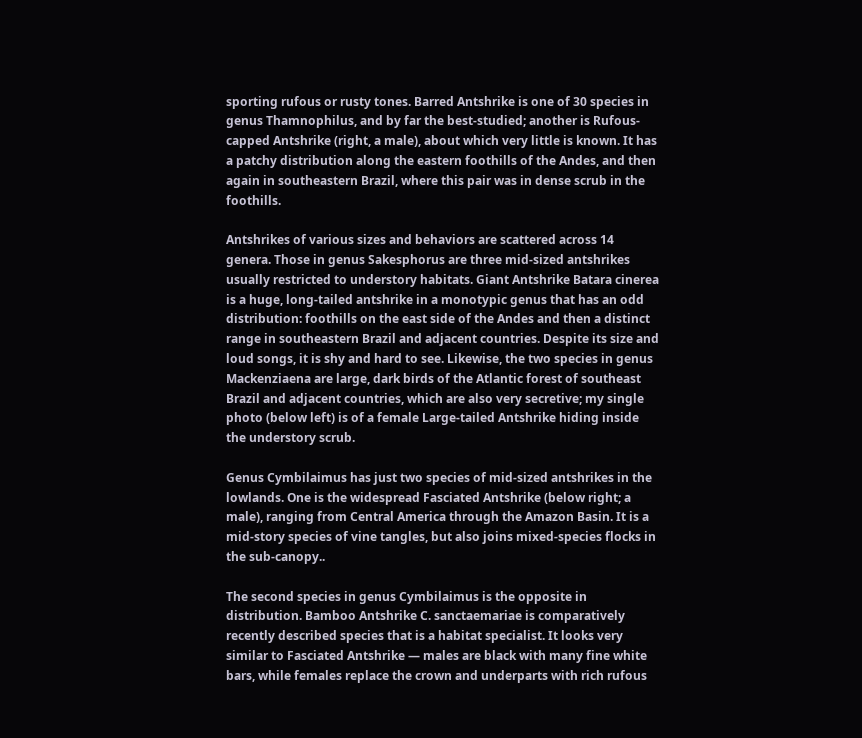sporting rufous or rusty tones. Barred Antshrike is one of 30 species in genus Thamnophilus, and by far the best-studied; another is Rufous-capped Antshrike (right, a male), about which very little is known. It has a patchy distribution along the eastern foothills of the Andes, and then again in southeastern Brazil, where this pair was in dense scrub in the foothills.

Antshrikes of various sizes and behaviors are scattered across 14 genera. Those in genus Sakesphorus are three mid-sized antshrikes usually restricted to understory habitats. Giant Antshrike Batara cinerea is a huge, long-tailed antshrike in a monotypic genus that has an odd distribution: foothills on the east side of the Andes and then a distinct range in southeastern Brazil and adjacent countries. Despite its size and loud songs, it is shy and hard to see. Likewise, the two species in genus Mackenziaena are large, dark birds of the Atlantic forest of southeast Brazil and adjacent countries, which are also very secretive; my single photo (below left) is of a female Large-tailed Antshrike hiding inside the understory scrub.

Genus Cymbilaimus has just two species of mid-sized antshrikes in the lowlands. One is the widespread Fasciated Antshrike (below right; a male), ranging from Central America through the Amazon Basin. It is a mid-story species of vine tangles, but also joins mixed-species flocks in the sub-canopy..

The second species in genus Cymbilaimus is the opposite in distribution. Bamboo Antshrike C. sanctaemariae is comparatively recently described species that is a habitat specialist. It looks very similar to Fasciated Antshrike — males are black with many fine white bars, while females replace the crown and underparts with rich rufous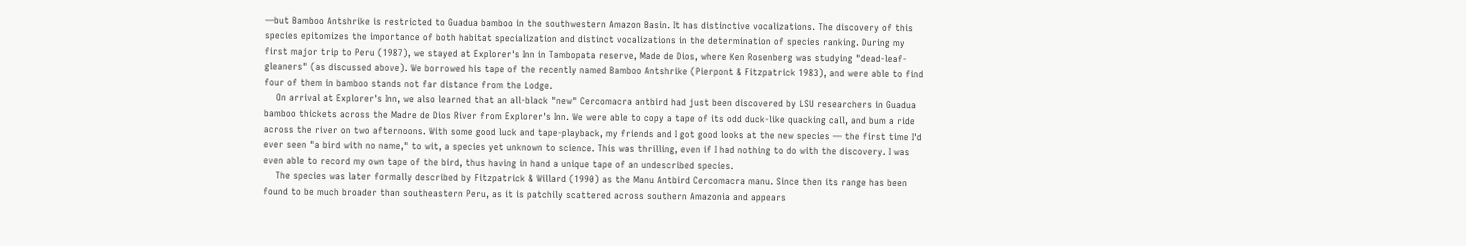—but Bamboo Antshrike is restricted to Guadua bamboo in the southwestern Amazon Basin. It has distinctive vocalizations. The discovery of this species epitomizes the importance of both habitat specialization and distinct vocalizations in the determination of species ranking. During my first major trip to Peru (1987), we stayed at Explorer's Inn in Tambopata reserve, Made de Dios, where Ken Rosenberg was studying "dead-leaf-gleaners" (as discussed above). We borrowed his tape of the recently named Bamboo Antshrike (Pierpont & Fitzpatrick 1983), and were able to find four of them in bamboo stands not far distance from the Lodge.
    On arrival at Explorer's Inn, we also learned that an all-black "new" Cercomacra antbird had just been discovered by LSU researchers in Guadua bamboo thickets across the Madre de Dios River from Explorer's Inn. We were able to copy a tape of its odd duck-like quacking call, and bum a ride across the river on two afternoons. With some good luck and tape-playback, my friends and I got good looks at the new species — the first time I'd ever seen "a bird with no name," to wit, a species yet unknown to science. This was thrilling, even if I had nothing to do with the discovery. I was even able to record my own tape of the bird, thus having in hand a unique tape of an undescribed species.
    The species was later formally described by Fitzpatrick & Willard (1990) as the Manu Antbird Cercomacra manu. Since then its range has been found to be much broader than southeastern Peru, as it is patchily scattered across southern Amazonia and appears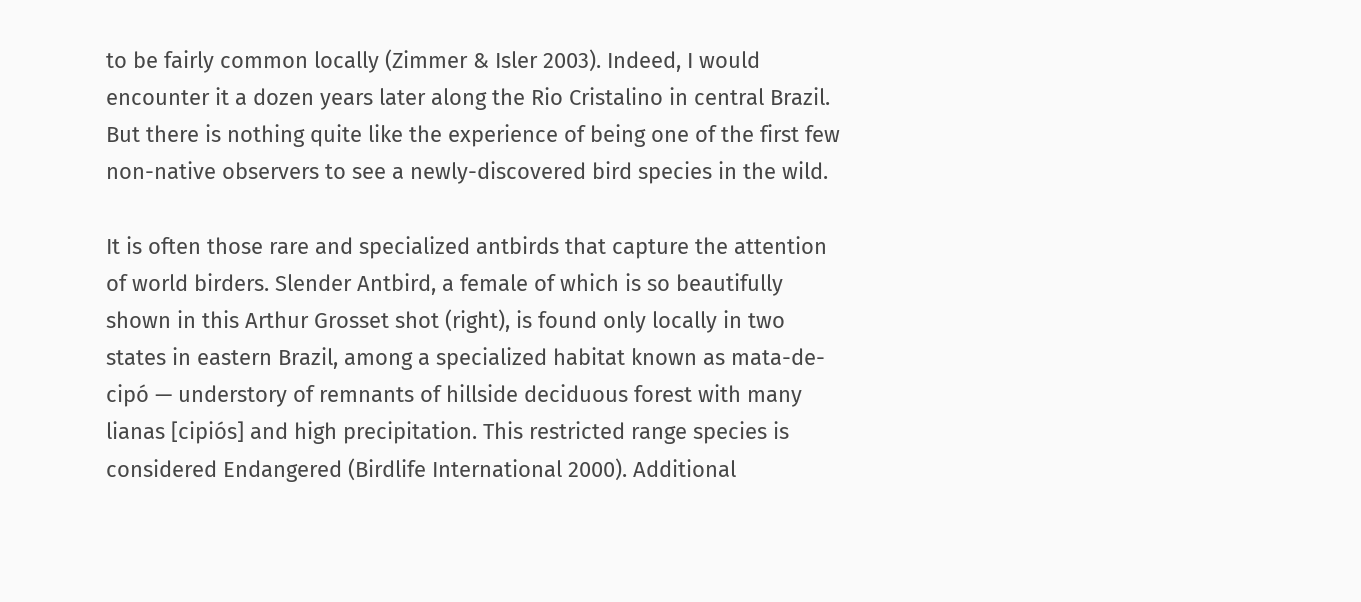to be fairly common locally (Zimmer & Isler 2003). Indeed, I would encounter it a dozen years later along the Rio Cristalino in central Brazil. But there is nothing quite like the experience of being one of the first few non-native observers to see a newly-discovered bird species in the wild.

It is often those rare and specialized antbirds that capture the attention of world birders. Slender Antbird, a female of which is so beautifully shown in this Arthur Grosset shot (right), is found only locally in two states in eastern Brazil, among a specialized habitat known as mata-de-cipó — understory of remnants of hillside deciduous forest with many lianas [cipiós] and high precipitation. This restricted range species is considered Endangered (Birdlife International 2000). Additional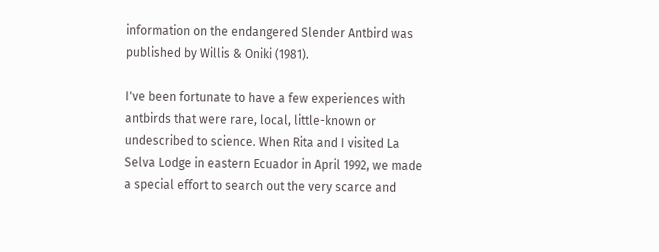information on the endangered Slender Antbird was published by Willis & Oniki (1981).

I've been fortunate to have a few experiences with antbirds that were rare, local, little-known or undescribed to science. When Rita and I visited La Selva Lodge in eastern Ecuador in April 1992, we made a special effort to search out the very scarce and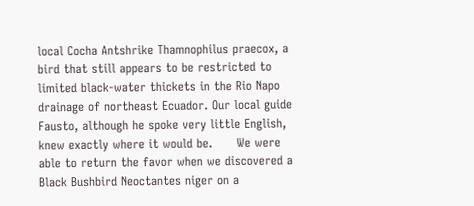local Cocha Antshrike Thamnophilus praecox, a bird that still appears to be restricted to limited black-water thickets in the Rio Napo drainage of northeast Ecuador. Our local guide Fausto, although he spoke very little English, knew exactly where it would be.      We were able to return the favor when we discovered a Black Bushbird Neoctantes niger on a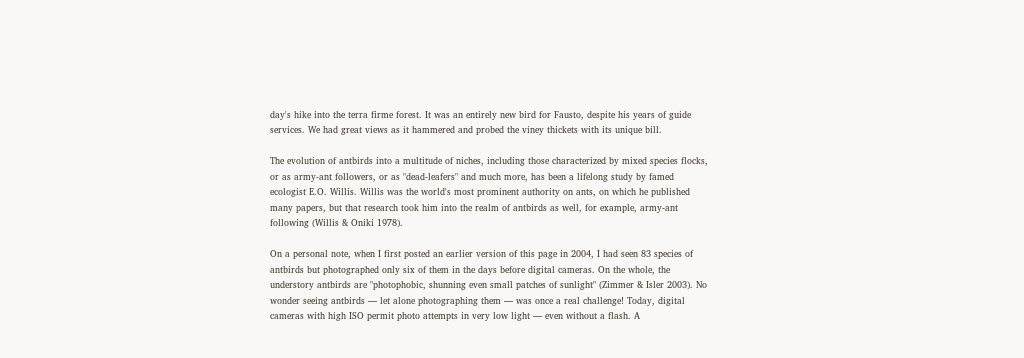day's hike into the terra firme forest. It was an entirely new bird for Fausto, despite his years of guide services. We had great views as it hammered and probed the viney thickets with its unique bill.

The evolution of antbirds into a multitude of niches, including those characterized by mixed species flocks, or as army-ant followers, or as "dead-leafers" and much more, has been a lifelong study by famed ecologist E.O. Willis. Willis was the world's most prominent authority on ants, on which he published many papers, but that research took him into the realm of antbirds as well, for example, army-ant following (Willis & Oniki 1978).

On a personal note, when I first posted an earlier version of this page in 2004, I had seen 83 species of antbirds but photographed only six of them in the days before digital cameras. On the whole, the understory antbirds are "photophobic, shunning even small patches of sunlight" (Zimmer & Isler 2003). No wonder seeing antbirds — let alone photographing them — was once a real challenge! Today, digital cameras with high ISO permit photo attempts in very low light — even without a flash. A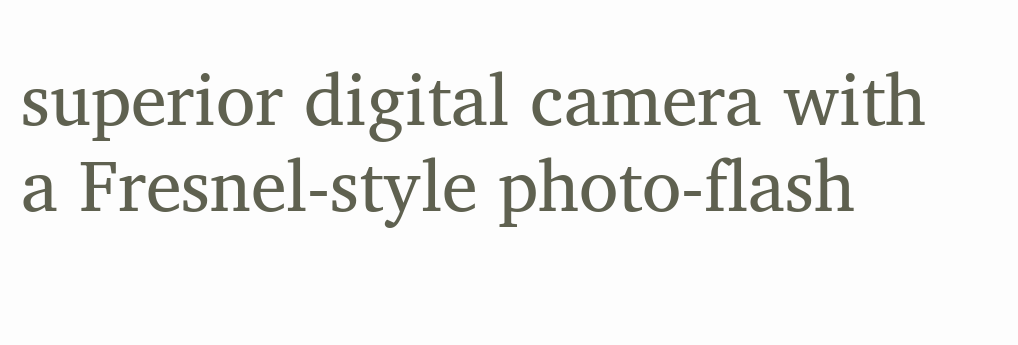superior digital camera with a Fresnel-style photo-flash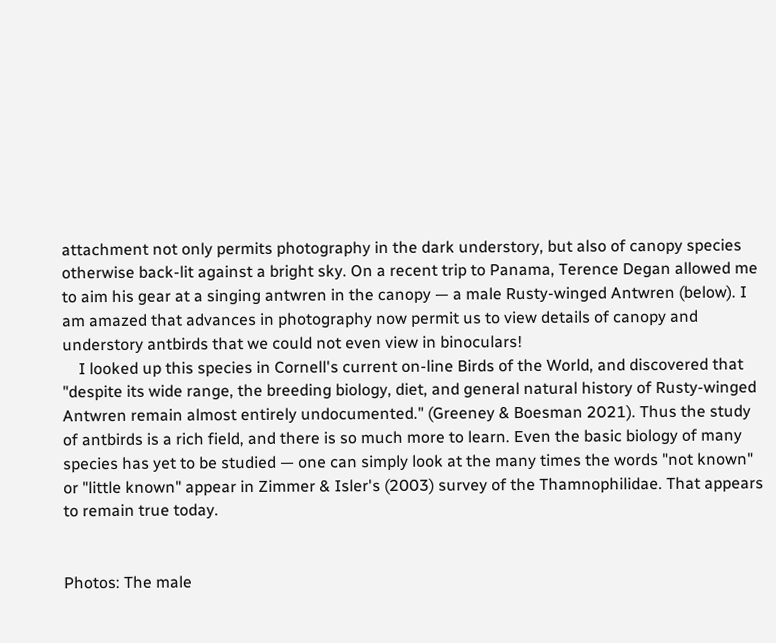attachment not only permits photography in the dark understory, but also of canopy species otherwise back-lit against a bright sky. On a recent trip to Panama, Terence Degan allowed me to aim his gear at a singing antwren in the canopy — a male Rusty-winged Antwren (below). I am amazed that advances in photography now permit us to view details of canopy and understory antbirds that we could not even view in binoculars!
    I looked up this species in Cornell's current on-line Birds of the World, and discovered that "despite its wide range, the breeding biology, diet, and general natural history of Rusty-winged Antwren remain almost entirely undocumented." (Greeney & Boesman 2021). Thus the study of antbirds is a rich field, and there is so much more to learn. Even the basic biology of many species has yet to be studied — one can simply look at the many times the words "not known" or "little known" appear in Zimmer & Isler's (2003) survey of the Thamnophilidae. That appears to remain true today.


Photos: The male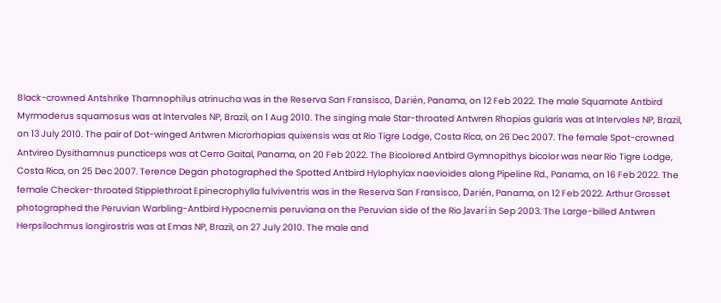Black-crowned Antshrike Thamnophilus atrinucha was in the Reserva San Fransisco, Darién, Panama, on 12 Feb 2022. The male Squamate Antbird Myrmoderus squamosus was at Intervales NP, Brazil, on 1 Aug 2010. The singing male Star-throated Antwren Rhopias gularis was at Intervales NP, Brazil, on 13 July 2010. The pair of Dot-winged Antwren Microrhopias quixensis was at Rio Tigre Lodge, Costa Rica, on 26 Dec 2007. The female Spot-crowned Antvireo Dysithamnus puncticeps was at Cerro Gaital, Panama, on 20 Feb 2022. The Bicolored Antbird Gymnopithys bicolor was near Rio Tigre Lodge, Costa Rica, on 25 Dec 2007. Terence Degan photographed the Spotted Antbird Hylophylax naevioides along Pipeline Rd., Panama, on 16 Feb 2022. The female Checker-throated Stipplethroat Epinecrophylla fulviventris was in the Reserva San Fransisco, Darién, Panama, on 12 Feb 2022. Arthur Grosset photographed the Peruvian Warbling-Antbird Hypocnemis peruviana on the Peruvian side of the Rio Javarí in Sep 2003. The Large-billed Antwren Herpsilochmus longirostris was at Emas NP, Brazil, on 27 July 2010. The male and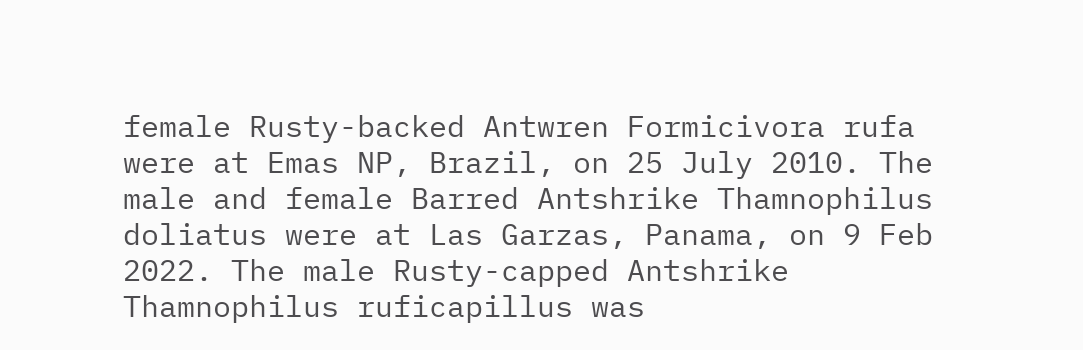female Rusty-backed Antwren Formicivora rufa were at Emas NP, Brazil, on 25 July 2010. The male and female Barred Antshrike Thamnophilus doliatus were at Las Garzas, Panama, on 9 Feb 2022. The male Rusty-capped Antshrike Thamnophilus ruficapillus was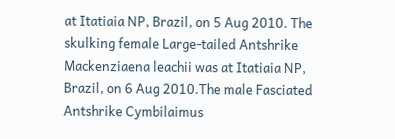at Itatiaia NP, Brazil, on 5 Aug 2010. The skulking female Large-tailed Antshrike Mackenziaena leachii was at Itatiaia NP, Brazil, on 6 Aug 2010.The male Fasciated Antshrike Cymbilaimus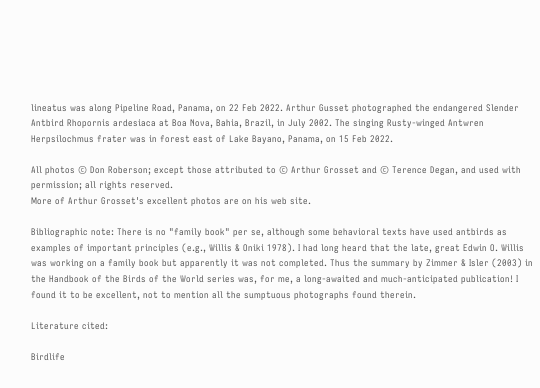lineatus was along Pipeline Road, Panama, on 22 Feb 2022. Arthur Gusset photographed the endangered Slender Antbird Rhopornis ardesiaca at Boa Nova, Bahia, Brazil, in July 2002. The singing Rusty-winged Antwren Herpsilochmus frater was in forest east of Lake Bayano, Panama, on 15 Feb 2022.

All photos © Don Roberson; except those attributed to © Arthur Grosset and © Terence Degan, and used with permission; all rights reserved.
More of Arthur Grosset's excellent photos are on his web site.

Bibliographic note: There is no "family book" per se, although some behavioral texts have used antbirds as examples of important principles (e.g., Willis & Oniki 1978). I had long heard that the late, great Edwin O. Willis was working on a family book but apparently it was not completed. Thus the summary by Zimmer & Isler (2003) in the Handbook of the Birds of the World series was, for me, a long-awaited and much-anticipated publication! I found it to be excellent, not to mention all the sumptuous photographs found therein.

Literature cited:

Birdlife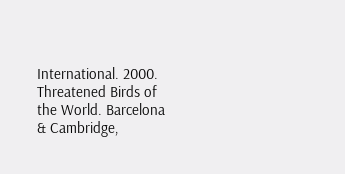International. 2000. Threatened Birds of the World. Barcelona & Cambridge,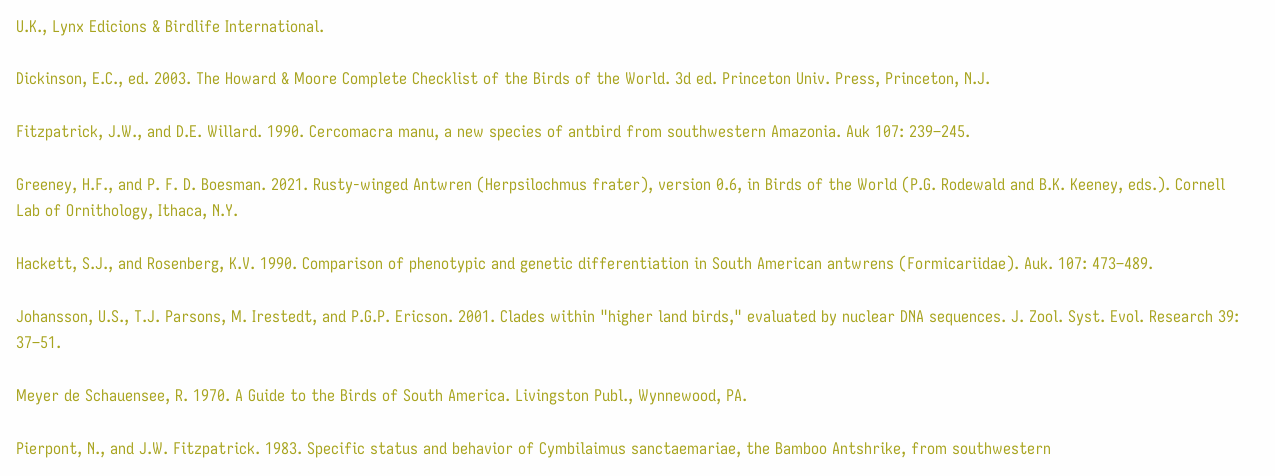U.K., Lynx Edicions & Birdlife International.

Dickinson, E.C., ed. 2003. The Howard & Moore Complete Checklist of the Birds of the World. 3d ed. Princeton Univ. Press, Princeton, N.J.

Fitzpatrick, J.W., and D.E. Willard. 1990. Cercomacra manu, a new species of antbird from southwestern Amazonia. Auk 107: 239–245.

Greeney, H.F., and P. F. D. Boesman. 2021. Rusty-winged Antwren (Herpsilochmus frater), version 0.6, in Birds of the World (P.G. Rodewald and B.K. Keeney, eds.). Cornell Lab of Ornithology, Ithaca, N.Y.

Hackett, S.J., and Rosenberg, K.V. 1990. Comparison of phenotypic and genetic differentiation in South American antwrens (Formicariidae). Auk. 107: 473–489.

Johansson, U.S., T.J. Parsons, M. Irestedt, and P.G.P. Ericson. 2001. Clades within "higher land birds," evaluated by nuclear DNA sequences. J. Zool. Syst. Evol. Research 39: 37–51.

Meyer de Schauensee, R. 1970. A Guide to the Birds of South America. Livingston Publ., Wynnewood, PA.

Pierpont, N., and J.W. Fitzpatrick. 1983. Specific status and behavior of Cymbilaimus sanctaemariae, the Bamboo Antshrike, from southwestern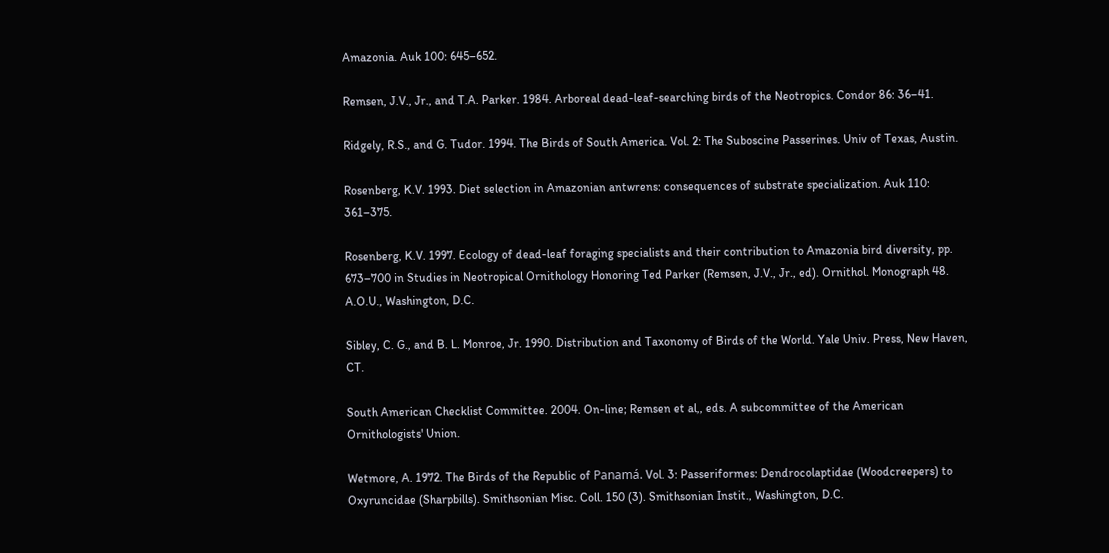Amazonia. Auk 100: 645–652.

Remsen, J.V., Jr., and T.A. Parker. 1984. Arboreal dead-leaf-searching birds of the Neotropics. Condor 86: 36–41.

Ridgely, R.S., and G. Tudor. 1994. The Birds of South America. Vol. 2: The Suboscine Passerines. Univ of Texas, Austin.

Rosenberg, K.V. 1993. Diet selection in Amazonian antwrens: consequences of substrate specialization. Auk 110: 361–375.

Rosenberg, K.V. 1997. Ecology of dead-leaf foraging specialists and their contribution to Amazonia bird diversity, pp. 673–700 in Studies in Neotropical Ornithology Honoring Ted Parker (Remsen, J.V., Jr., ed). Ornithol. Monograph 48. A.O.U., Washington, D.C.

Sibley, C. G., and B. L. Monroe, Jr. 1990. Distribution and Taxonomy of Birds of the World. Yale Univ. Press, New Haven, CT.

South American Checklist Committee. 2004. On-line; Remsen et al,, eds. A subcommittee of the American Ornithologists' Union.

Wetmore, A. 1972. The Birds of the Republic of Panamá. Vol. 3: Passeriformes: Dendrocolaptidae (Woodcreepers) to Oxyruncidae (Sharpbills). Smithsonian Misc. Coll. 150 (3). Smithsonian Instit., Washington, D.C.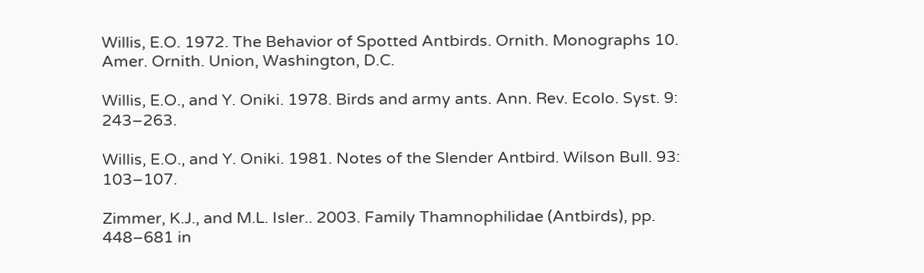Willis, E.O. 1972. The Behavior of Spotted Antbirds. Ornith. Monographs 10. Amer. Ornith. Union, Washington, D.C.

Willis, E.O., and Y. Oniki. 1978. Birds and army ants. Ann. Rev. Ecolo. Syst. 9: 243–263.

Willis, E.O., and Y. Oniki. 1981. Notes of the Slender Antbird. Wilson Bull. 93: 103–107.

Zimmer, K.J., and M.L. Isler.. 2003. Family Thamnophilidae (Antbirds), pp. 448–681 in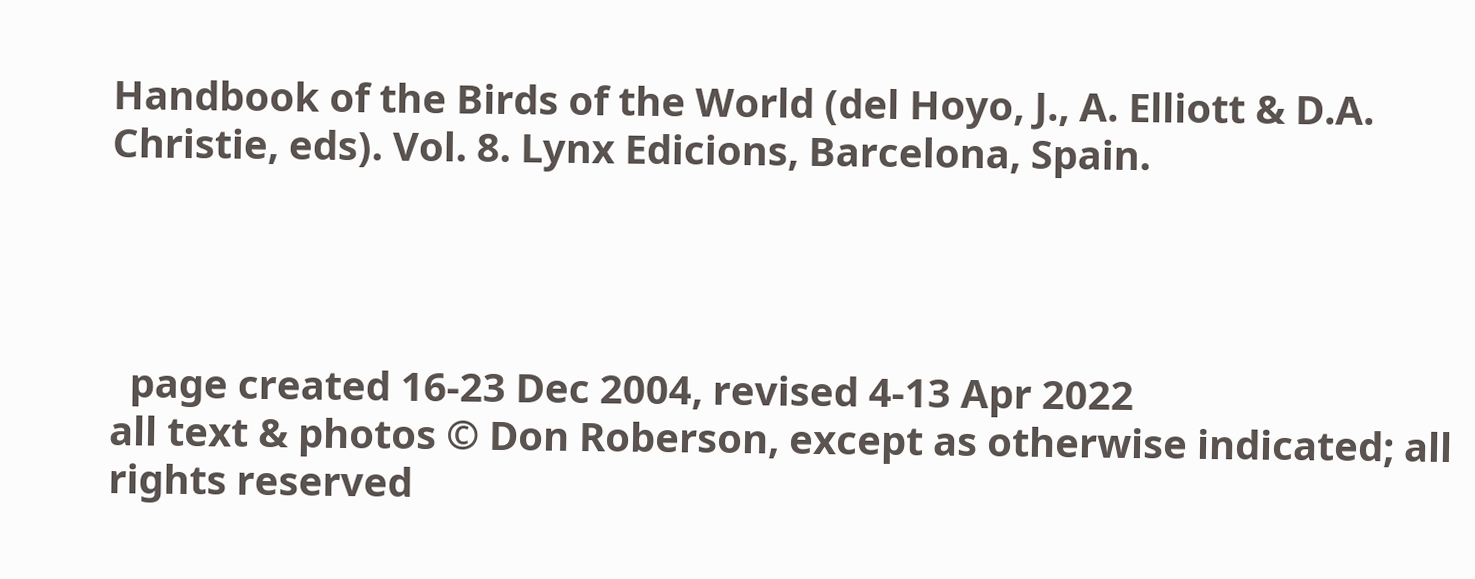Handbook of the Birds of the World (del Hoyo, J., A. Elliott & D.A. Christie, eds). Vol. 8. Lynx Edicions, Barcelona, Spain.




  page created 16-23 Dec 2004, revised 4-13 Apr 2022
all text & photos © Don Roberson, except as otherwise indicated; all rights reserved